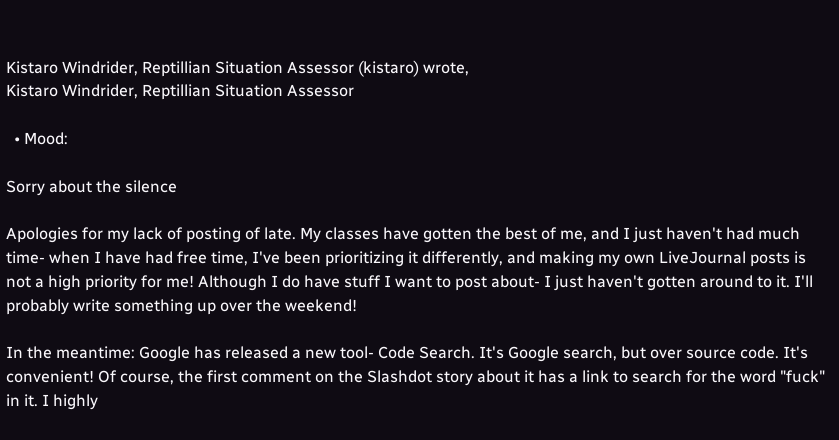Kistaro Windrider, Reptillian Situation Assessor (kistaro) wrote,
Kistaro Windrider, Reptillian Situation Assessor

  • Mood:

Sorry about the silence

Apologies for my lack of posting of late. My classes have gotten the best of me, and I just haven't had much time- when I have had free time, I've been prioritizing it differently, and making my own LiveJournal posts is not a high priority for me! Although I do have stuff I want to post about- I just haven't gotten around to it. I'll probably write something up over the weekend!

In the meantime: Google has released a new tool- Code Search. It's Google search, but over source code. It's convenient! Of course, the first comment on the Slashdot story about it has a link to search for the word "fuck" in it. I highly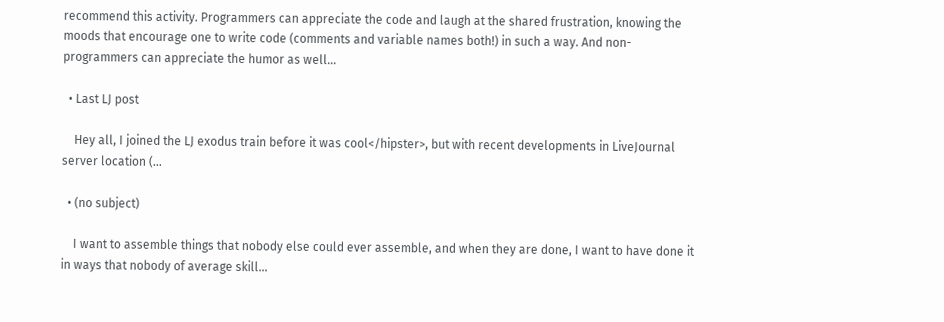recommend this activity. Programmers can appreciate the code and laugh at the shared frustration, knowing the moods that encourage one to write code (comments and variable names both!) in such a way. And non-programmers can appreciate the humor as well...

  • Last LJ post

    Hey all, I joined the LJ exodus train before it was cool</hipster>, but with recent developments in LiveJournal server location (…

  • (no subject)

    I want to assemble things that nobody else could ever assemble, and when they are done, I want to have done it in ways that nobody of average skill…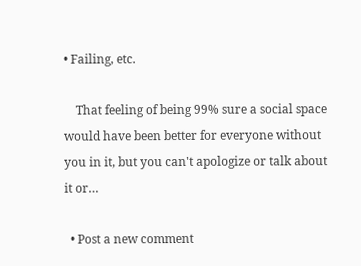• Failing, etc.

    That feeling of being 99% sure a social space would have been better for everyone without you in it, but you can't apologize or talk about it or…

  • Post a new comment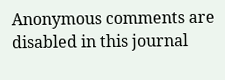Anonymous comments are disabled in this journal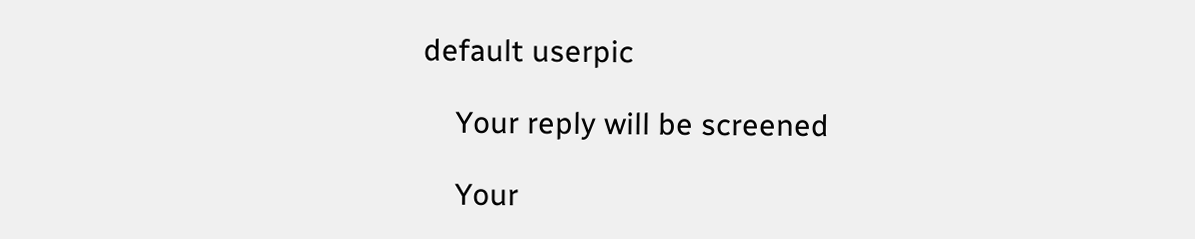default userpic

    Your reply will be screened

    Your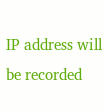IP address will be recorded